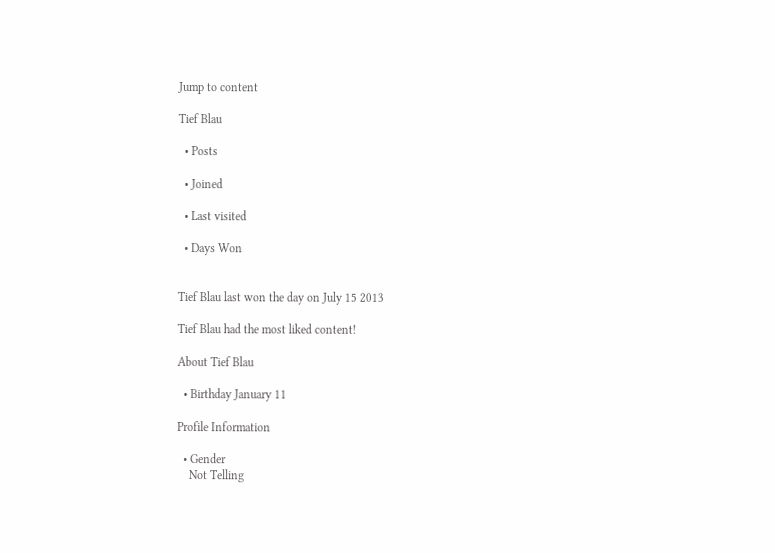Jump to content

Tief Blau

  • Posts

  • Joined

  • Last visited

  • Days Won


Tief Blau last won the day on July 15 2013

Tief Blau had the most liked content!

About Tief Blau

  • Birthday January 11

Profile Information

  • Gender
    Not Telling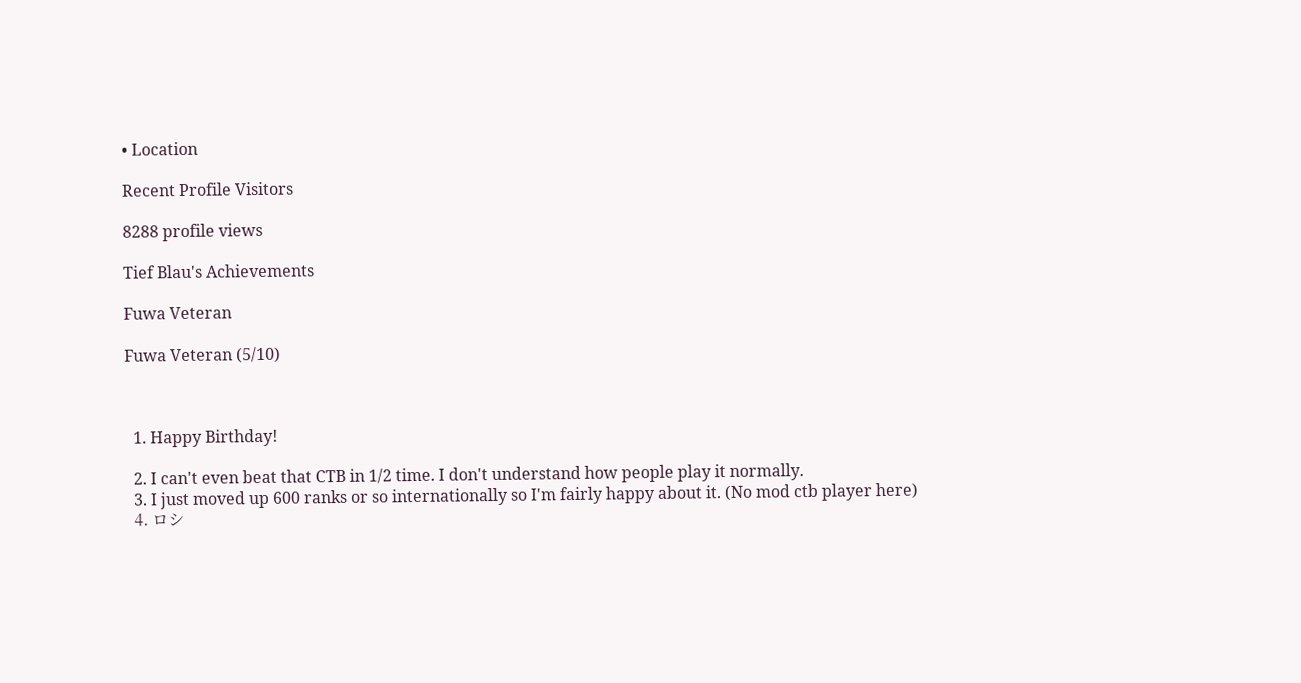• Location

Recent Profile Visitors

8288 profile views

Tief Blau's Achievements

Fuwa Veteran

Fuwa Veteran (5/10)



  1. Happy Birthday!

  2. I can't even beat that CTB in 1/2 time. I don't understand how people play it normally.
  3. I just moved up 600 ranks or so internationally so I'm fairly happy about it. (No mod ctb player here)
  4. ロシ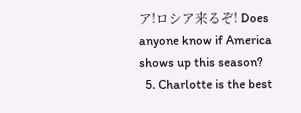ア!ロシア来るぞ! Does anyone know if America shows up this season?
  5. Charlotte is the best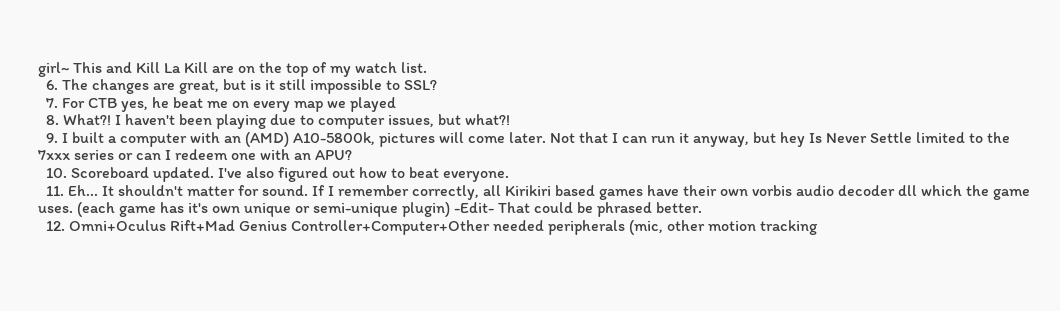girl~ This and Kill La Kill are on the top of my watch list.
  6. The changes are great, but is it still impossible to SSL?
  7. For CTB yes, he beat me on every map we played
  8. What?! I haven't been playing due to computer issues, but what?!
  9. I built a computer with an (AMD) A10-5800k, pictures will come later. Not that I can run it anyway, but hey Is Never Settle limited to the 7xxx series or can I redeem one with an APU?
  10. Scoreboard updated. I've also figured out how to beat everyone.
  11. Eh... It shouldn't matter for sound. If I remember correctly, all Kirikiri based games have their own vorbis audio decoder dll which the game uses. (each game has it's own unique or semi-unique plugin) -Edit- That could be phrased better.
  12. Omni+Oculus Rift+Mad Genius Controller+Computer+Other needed peripherals (mic, other motion tracking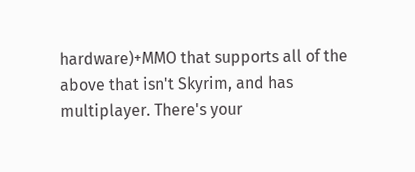hardware)+MMO that supports all of the above that isn't Skyrim, and has multiplayer. There's your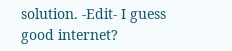solution. -Edit- I guess good internet?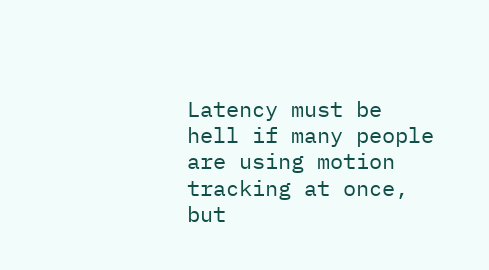Latency must be hell if many people are using motion tracking at once, but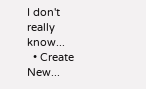I don't really know...
  • Create New...